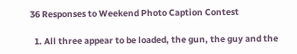36 Responses to Weekend Photo Caption Contest

  1. All three appear to be loaded, the gun, the guy and the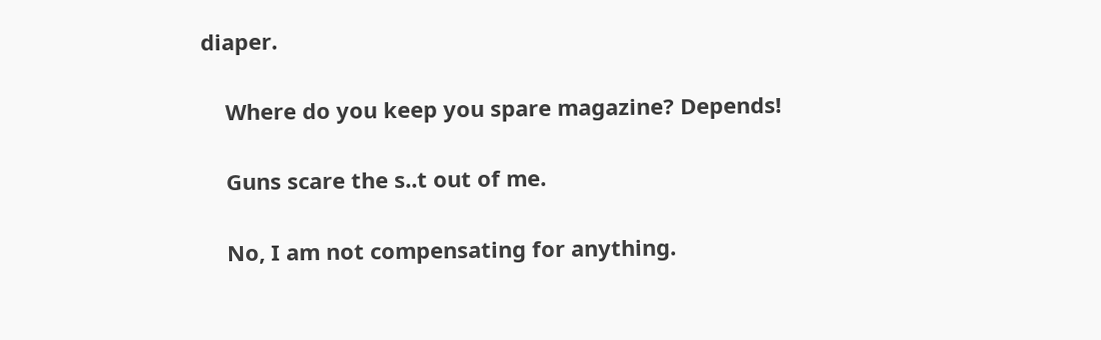diaper.

    Where do you keep you spare magazine? Depends!

    Guns scare the s..t out of me.

    No, I am not compensating for anything.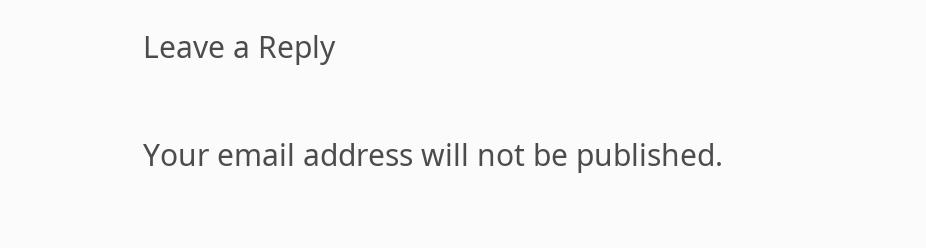Leave a Reply

Your email address will not be published.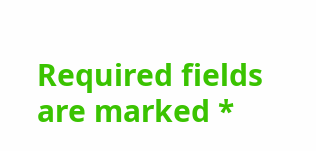Required fields are marked *